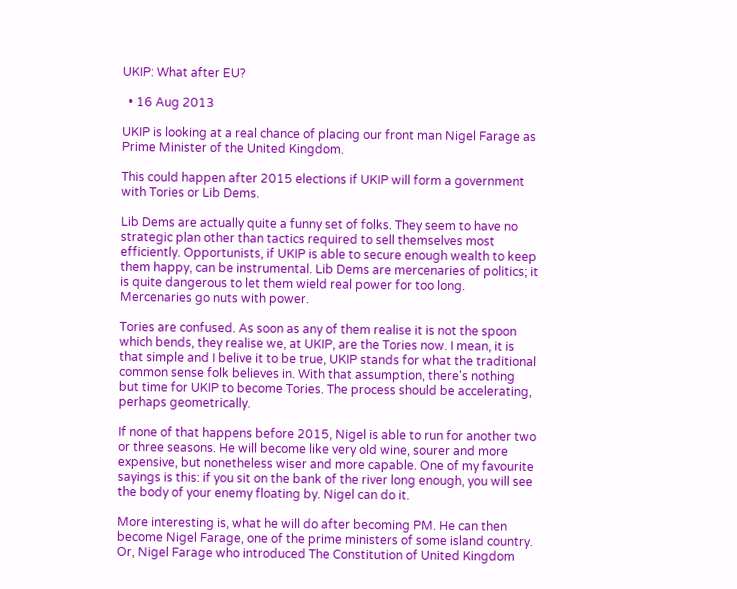UKIP: What after EU?

  • 16 Aug 2013

UKIP is looking at a real chance of placing our front man Nigel Farage as Prime Minister of the United Kingdom.

This could happen after 2015 elections if UKIP will form a government with Tories or Lib Dems.

Lib Dems are actually quite a funny set of folks. They seem to have no strategic plan other than tactics required to sell themselves most efficiently. Opportunists, if UKIP is able to secure enough wealth to keep them happy, can be instrumental. Lib Dems are mercenaries of politics; it is quite dangerous to let them wield real power for too long. Mercenaries go nuts with power.

Tories are confused. As soon as any of them realise it is not the spoon which bends, they realise we, at UKIP, are the Tories now. I mean, it is that simple and I belive it to be true, UKIP stands for what the traditional common sense folk believes in. With that assumption, there's nothing but time for UKIP to become Tories. The process should be accelerating, perhaps geometrically.

If none of that happens before 2015, Nigel is able to run for another two or three seasons. He will become like very old wine, sourer and more expensive, but nonetheless wiser and more capable. One of my favourite sayings is this: if you sit on the bank of the river long enough, you will see the body of your enemy floating by. Nigel can do it.

More interesting is, what he will do after becoming PM. He can then become Nigel Farage, one of the prime ministers of some island country. Or, Nigel Farage who introduced The Constitution of United Kingdom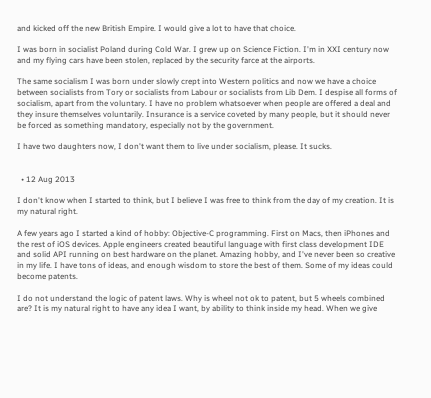and kicked off the new British Empire. I would give a lot to have that choice.

I was born in socialist Poland during Cold War. I grew up on Science Fiction. I'm in XXI century now and my flying cars have been stolen, replaced by the security farce at the airports.

The same socialism I was born under slowly crept into Western politics and now we have a choice between socialists from Tory or socialists from Labour or socialists from Lib Dem. I despise all forms of socialism, apart from the voluntary. I have no problem whatsoever when people are offered a deal and they insure themselves voluntarily. Insurance is a service coveted by many people, but it should never be forced as something mandatory, especially not by the government.

I have two daughters now, I don't want them to live under socialism, please. It sucks.


  • 12 Aug 2013

I don't know when I started to think, but I believe I was free to think from the day of my creation. It is my natural right.

A few years ago I started a kind of hobby: Objective-C programming. First on Macs, then iPhones and the rest of iOS devices. Apple engineers created beautiful language with first class development IDE and solid API running on best hardware on the planet. Amazing hobby, and I've never been so creative in my life. I have tons of ideas, and enough wisdom to store the best of them. Some of my ideas could become patents.

I do not understand the logic of patent laws. Why is wheel not ok to patent, but 5 wheels combined are? It is my natural right to have any idea I want, by ability to think inside my head. When we give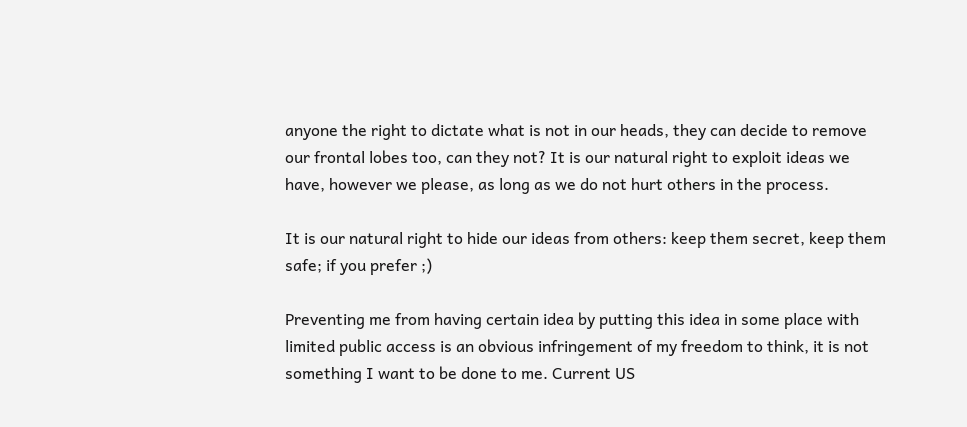anyone the right to dictate what is not in our heads, they can decide to remove our frontal lobes too, can they not? It is our natural right to exploit ideas we have, however we please, as long as we do not hurt others in the process.

It is our natural right to hide our ideas from others: keep them secret, keep them safe; if you prefer ;)

Preventing me from having certain idea by putting this idea in some place with limited public access is an obvious infringement of my freedom to think, it is not something I want to be done to me. Current US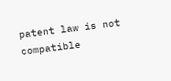patent law is not compatible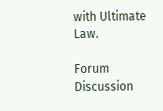with Ultimate Law.

Forum Discussion